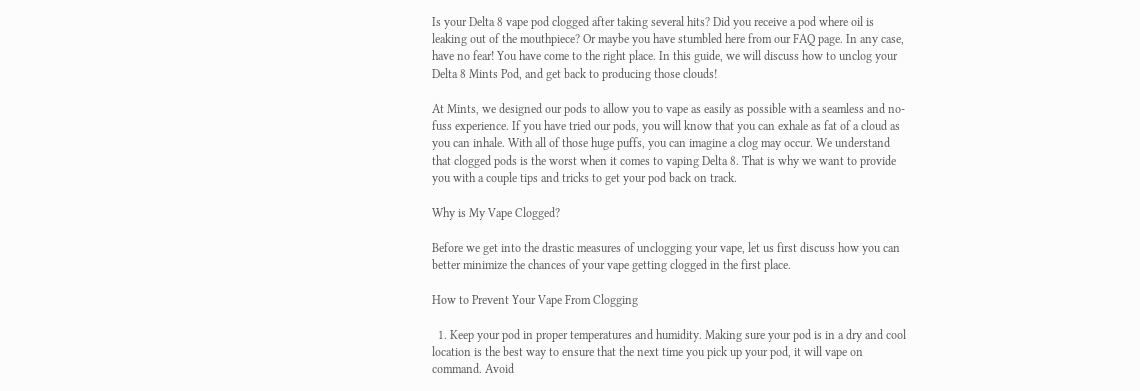Is your Delta 8 vape pod clogged after taking several hits? Did you receive a pod where oil is leaking out of the mouthpiece? Or maybe you have stumbled here from our FAQ page. In any case, have no fear! You have come to the right place. In this guide, we will discuss how to unclog your Delta 8 Mints Pod, and get back to producing those clouds!

At Mints, we designed our pods to allow you to vape as easily as possible with a seamless and no-fuss experience. If you have tried our pods, you will know that you can exhale as fat of a cloud as you can inhale. With all of those huge puffs, you can imagine a clog may occur. We understand that clogged pods is the worst when it comes to vaping Delta 8. That is why we want to provide you with a couple tips and tricks to get your pod back on track.

Why is My Vape Clogged?

Before we get into the drastic measures of unclogging your vape, let us first discuss how you can better minimize the chances of your vape getting clogged in the first place.

How to Prevent Your Vape From Clogging

  1. Keep your pod in proper temperatures and humidity. Making sure your pod is in a dry and cool location is the best way to ensure that the next time you pick up your pod, it will vape on command. Avoid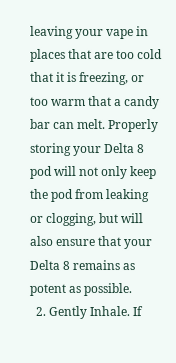leaving your vape in places that are too cold that it is freezing, or too warm that a candy bar can melt. Properly storing your Delta 8 pod will not only keep the pod from leaking or clogging, but will also ensure that your Delta 8 remains as potent as possible.
  2. Gently Inhale. If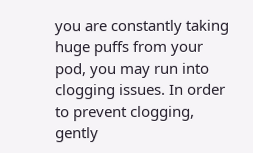you are constantly taking huge puffs from your pod, you may run into clogging issues. In order to prevent clogging, gently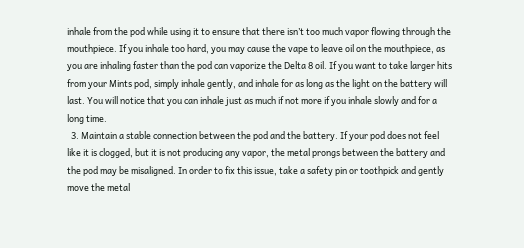inhale from the pod while using it to ensure that there isn’t too much vapor flowing through the mouthpiece. If you inhale too hard, you may cause the vape to leave oil on the mouthpiece, as you are inhaling faster than the pod can vaporize the Delta 8 oil. If you want to take larger hits from your Mints pod, simply inhale gently, and inhale for as long as the light on the battery will last. You will notice that you can inhale just as much if not more if you inhale slowly and for a long time.
  3. Maintain a stable connection between the pod and the battery. If your pod does not feel like it is clogged, but it is not producing any vapor, the metal prongs between the battery and the pod may be misaligned. In order to fix this issue, take a safety pin or toothpick and gently move the metal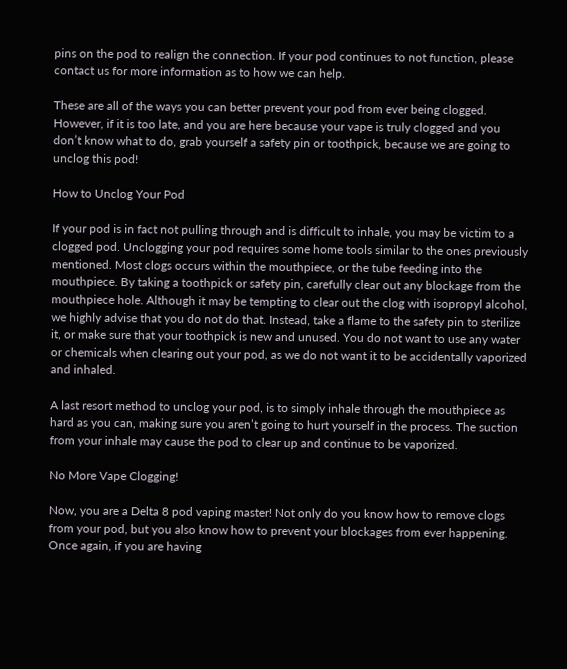pins on the pod to realign the connection. If your pod continues to not function, please contact us for more information as to how we can help.

These are all of the ways you can better prevent your pod from ever being clogged. However, if it is too late, and you are here because your vape is truly clogged and you don’t know what to do, grab yourself a safety pin or toothpick, because we are going to unclog this pod!

How to Unclog Your Pod

If your pod is in fact not pulling through and is difficult to inhale, you may be victim to a clogged pod. Unclogging your pod requires some home tools similar to the ones previously mentioned. Most clogs occurs within the mouthpiece, or the tube feeding into the mouthpiece. By taking a toothpick or safety pin, carefully clear out any blockage from the mouthpiece hole. Although it may be tempting to clear out the clog with isopropyl alcohol, we highly advise that you do not do that. Instead, take a flame to the safety pin to sterilize it, or make sure that your toothpick is new and unused. You do not want to use any water or chemicals when clearing out your pod, as we do not want it to be accidentally vaporized and inhaled.

A last resort method to unclog your pod, is to simply inhale through the mouthpiece as hard as you can, making sure you aren’t going to hurt yourself in the process. The suction from your inhale may cause the pod to clear up and continue to be vaporized.

No More Vape Clogging!

Now, you are a Delta 8 pod vaping master! Not only do you know how to remove clogs from your pod, but you also know how to prevent your blockages from ever happening. Once again, if you are having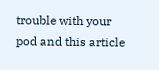trouble with your pod and this article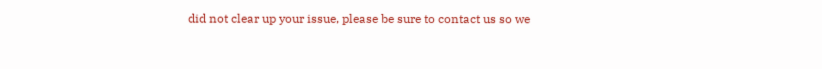did not clear up your issue, please be sure to contact us so we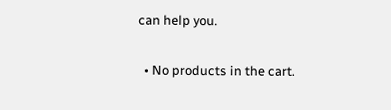can help you.

  • No products in the cart.